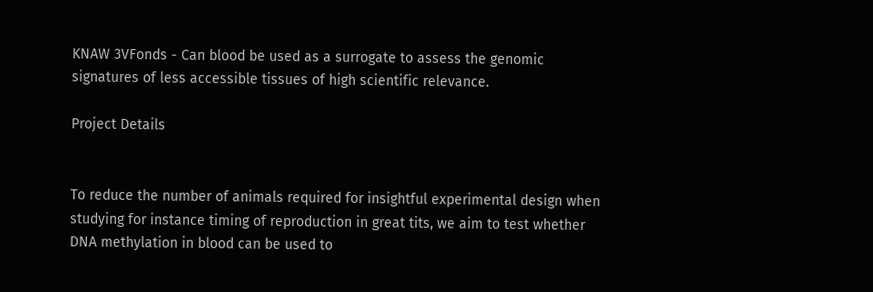KNAW 3VFonds - Can blood be used as a surrogate to assess the genomic signatures of less accessible tissues of high scientific relevance.

Project Details


To reduce the number of animals required for insightful experimental design when studying for instance timing of reproduction in great tits, we aim to test whether DNA methylation in blood can be used to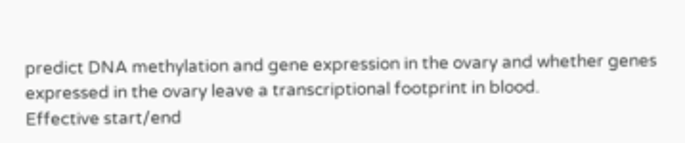predict DNA methylation and gene expression in the ovary and whether genes expressed in the ovary leave a transcriptional footprint in blood.
Effective start/end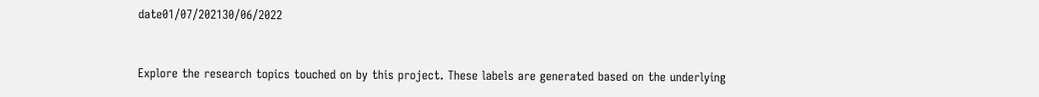date01/07/202130/06/2022


Explore the research topics touched on by this project. These labels are generated based on the underlying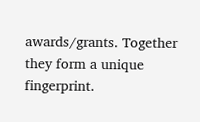awards/grants. Together they form a unique fingerprint.